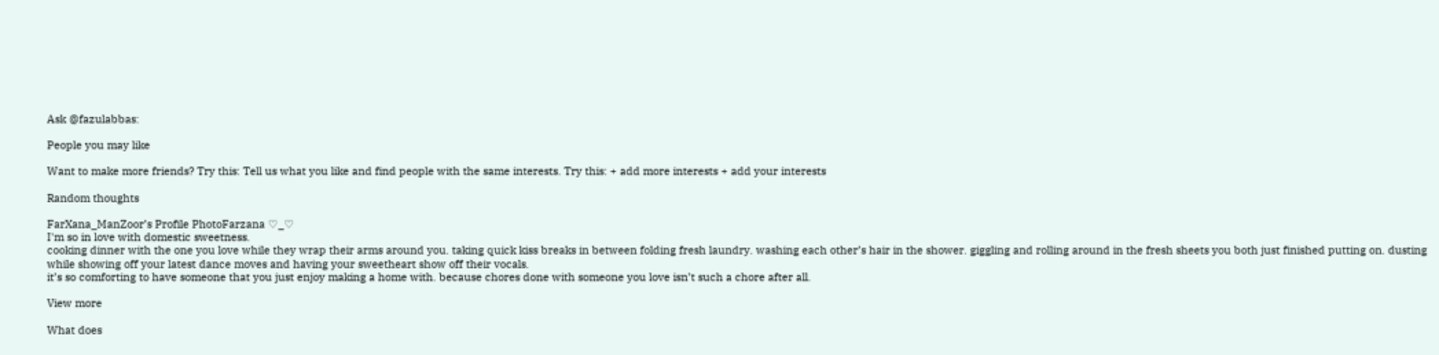Ask @fazulabbas:

People you may like

Want to make more friends? Try this: Tell us what you like and find people with the same interests. Try this: + add more interests + add your interests

Random thoughts

FarXana_ManZoor’s Profile PhotoFarzana ♡_♡
I'm so in love with domestic sweetness.
cooking dinner with the one you love while they wrap their arms around you. taking quick kiss breaks in between folding fresh laundry. washing each other’s hair in the shower. giggling and rolling around in the fresh sheets you both just finished putting on. dusting while showing off your latest dance moves and having your sweetheart show off their vocals.
it’s so comforting to have someone that you just enjoy making a home with. because chores done with someone you love isn’t such a chore after all.

View more

What does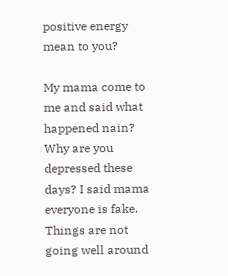positive energy mean to you?

My mama come to me and said what happened nain? Why are you depressed these days? I said mama everyone is fake. Things are not going well around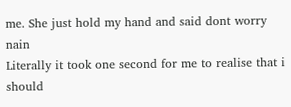me. She just hold my hand and said dont worry nain
Literally it took one second for me to realise that i should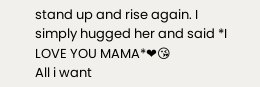stand up and rise again. I simply hugged her and said *I LOVE YOU MAMA*❤😘
All i want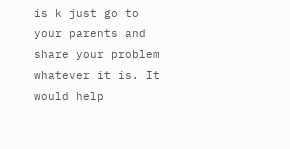is k just go to your parents and share your problem whatever it is. It would help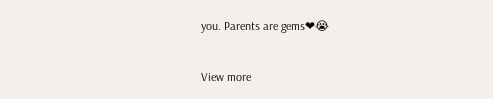you. Parents are gems❤😭

View more